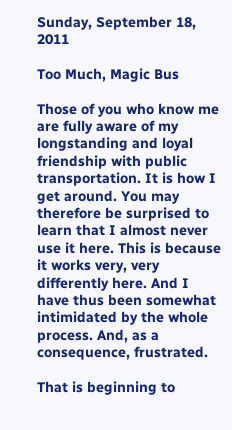Sunday, September 18, 2011

Too Much, Magic Bus

Those of you who know me are fully aware of my longstanding and loyal friendship with public transportation. It is how I get around. You may therefore be surprised to learn that I almost never use it here. This is because it works very, very differently here. And I have thus been somewhat intimidated by the whole process. And, as a consequence, frustrated.

That is beginning to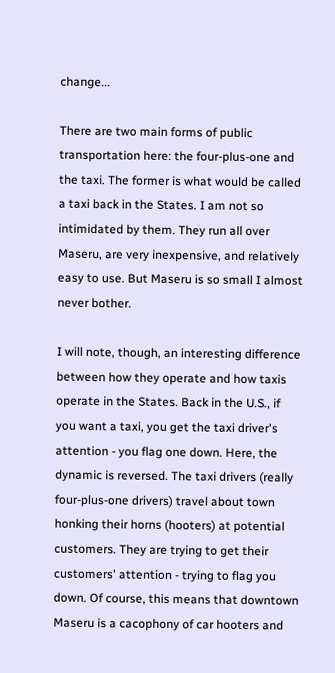change...

There are two main forms of public transportation here: the four-plus-one and the taxi. The former is what would be called a taxi back in the States. I am not so intimidated by them. They run all over Maseru, are very inexpensive, and relatively easy to use. But Maseru is so small I almost never bother.

I will note, though, an interesting difference between how they operate and how taxis operate in the States. Back in the U.S., if you want a taxi, you get the taxi driver's attention - you flag one down. Here, the dynamic is reversed. The taxi drivers (really four-plus-one drivers) travel about town honking their horns (hooters) at potential customers. They are trying to get their customers' attention - trying to flag you down. Of course, this means that downtown Maseru is a cacophony of car hooters and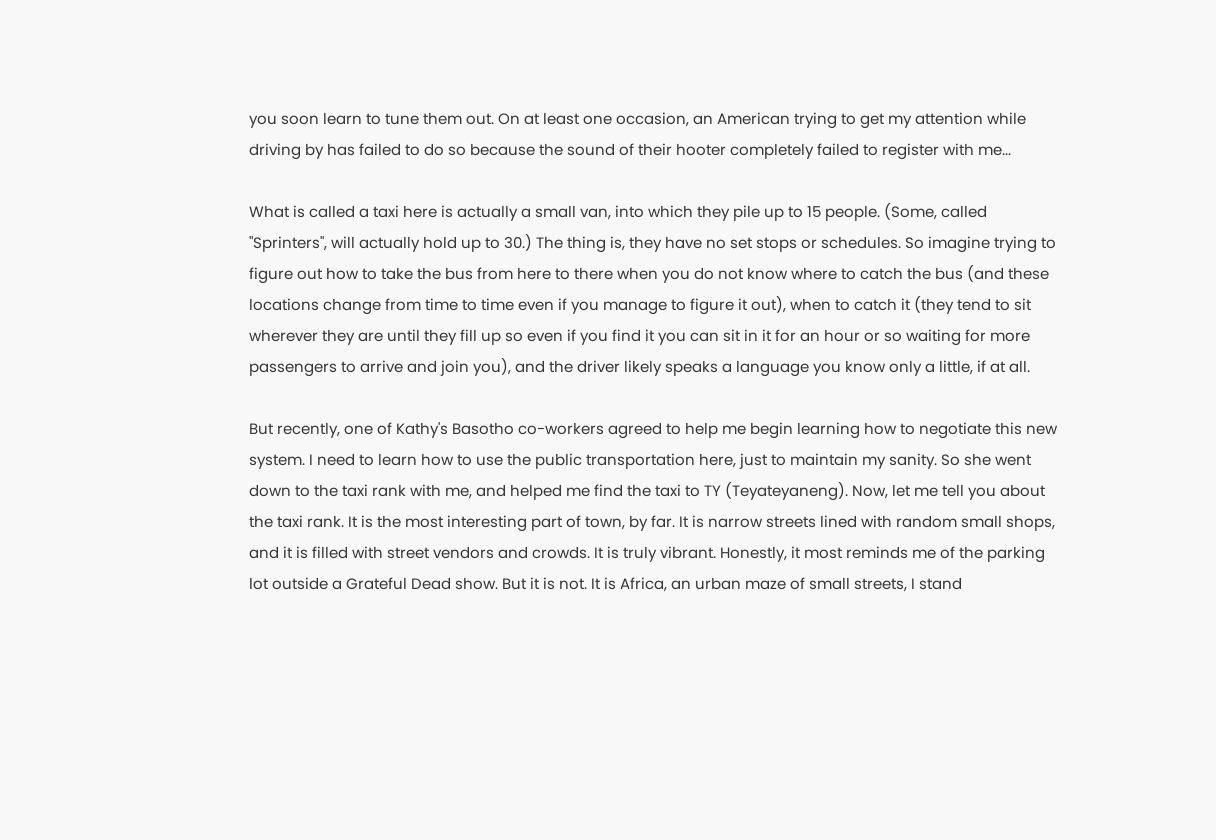you soon learn to tune them out. On at least one occasion, an American trying to get my attention while driving by has failed to do so because the sound of their hooter completely failed to register with me...

What is called a taxi here is actually a small van, into which they pile up to 15 people. (Some, called "Sprinters", will actually hold up to 30.) The thing is, they have no set stops or schedules. So imagine trying to figure out how to take the bus from here to there when you do not know where to catch the bus (and these locations change from time to time even if you manage to figure it out), when to catch it (they tend to sit wherever they are until they fill up so even if you find it you can sit in it for an hour or so waiting for more passengers to arrive and join you), and the driver likely speaks a language you know only a little, if at all.

But recently, one of Kathy's Basotho co-workers agreed to help me begin learning how to negotiate this new system. I need to learn how to use the public transportation here, just to maintain my sanity. So she went down to the taxi rank with me, and helped me find the taxi to TY (Teyateyaneng). Now, let me tell you about the taxi rank. It is the most interesting part of town, by far. It is narrow streets lined with random small shops, and it is filled with street vendors and crowds. It is truly vibrant. Honestly, it most reminds me of the parking lot outside a Grateful Dead show. But it is not. It is Africa, an urban maze of small streets, I stand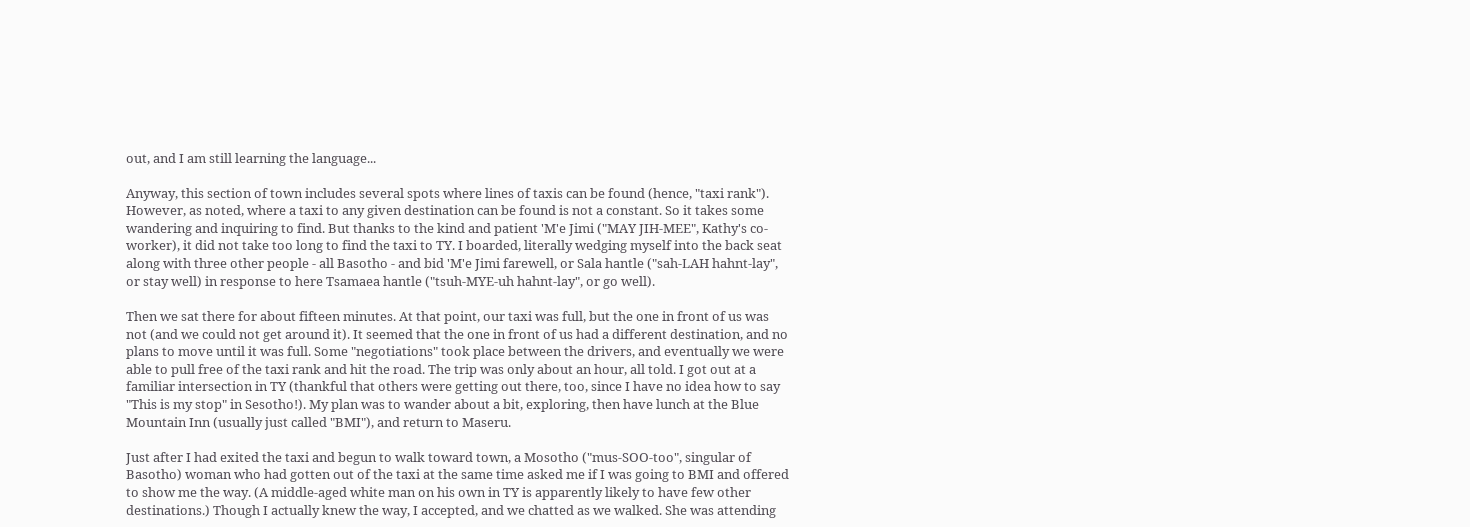out, and I am still learning the language...

Anyway, this section of town includes several spots where lines of taxis can be found (hence, "taxi rank"). However, as noted, where a taxi to any given destination can be found is not a constant. So it takes some wandering and inquiring to find. But thanks to the kind and patient 'M'e Jimi ("MAY JIH-MEE", Kathy's co-worker), it did not take too long to find the taxi to TY. I boarded, literally wedging myself into the back seat along with three other people - all Basotho - and bid 'M'e Jimi farewell, or Sala hantle ("sah-LAH hahnt-lay", or stay well) in response to here Tsamaea hantle ("tsuh-MYE-uh hahnt-lay", or go well).

Then we sat there for about fifteen minutes. At that point, our taxi was full, but the one in front of us was not (and we could not get around it). It seemed that the one in front of us had a different destination, and no plans to move until it was full. Some "negotiations" took place between the drivers, and eventually we were able to pull free of the taxi rank and hit the road. The trip was only about an hour, all told. I got out at a familiar intersection in TY (thankful that others were getting out there, too, since I have no idea how to say "This is my stop" in Sesotho!). My plan was to wander about a bit, exploring, then have lunch at the Blue Mountain Inn (usually just called "BMI"), and return to Maseru.

Just after I had exited the taxi and begun to walk toward town, a Mosotho ("mus-SOO-too", singular of Basotho) woman who had gotten out of the taxi at the same time asked me if I was going to BMI and offered to show me the way. (A middle-aged white man on his own in TY is apparently likely to have few other destinations.) Though I actually knew the way, I accepted, and we chatted as we walked. She was attending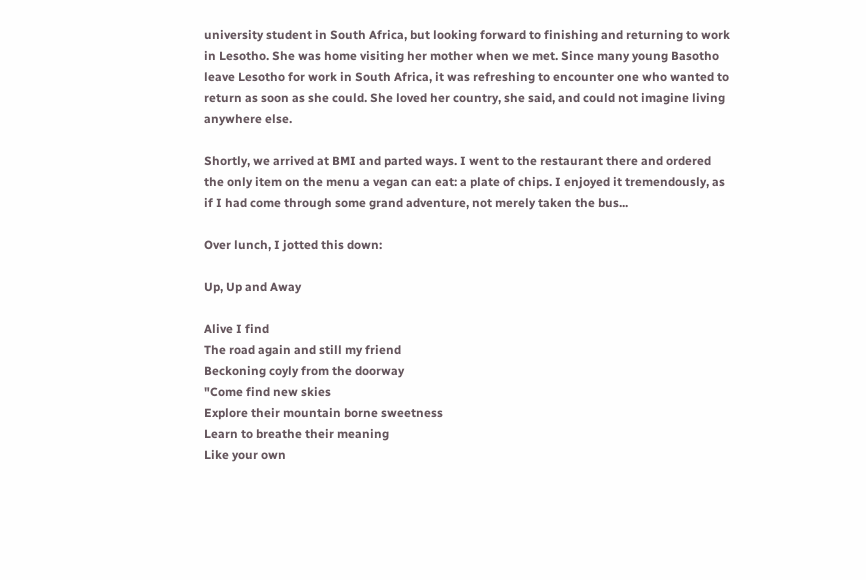university student in South Africa, but looking forward to finishing and returning to work in Lesotho. She was home visiting her mother when we met. Since many young Basotho leave Lesotho for work in South Africa, it was refreshing to encounter one who wanted to return as soon as she could. She loved her country, she said, and could not imagine living anywhere else.

Shortly, we arrived at BMI and parted ways. I went to the restaurant there and ordered the only item on the menu a vegan can eat: a plate of chips. I enjoyed it tremendously, as if I had come through some grand adventure, not merely taken the bus...

Over lunch, I jotted this down:

Up, Up and Away

Alive I find
The road again and still my friend
Beckoning coyly from the doorway
"Come find new skies
Explore their mountain borne sweetness
Learn to breathe their meaning
Like your own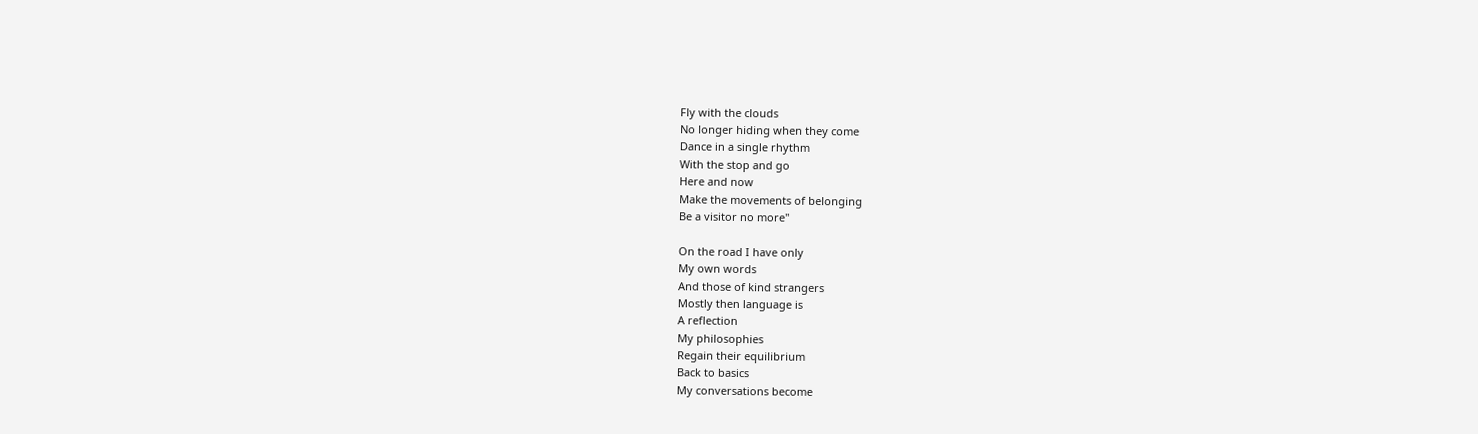Fly with the clouds
No longer hiding when they come
Dance in a single rhythm
With the stop and go
Here and now
Make the movements of belonging
Be a visitor no more"

On the road I have only
My own words
And those of kind strangers
Mostly then language is
A reflection
My philosophies
Regain their equilibrium
Back to basics
My conversations become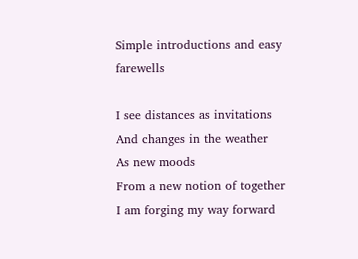Simple introductions and easy farewells

I see distances as invitations
And changes in the weather
As new moods
From a new notion of together
I am forging my way forward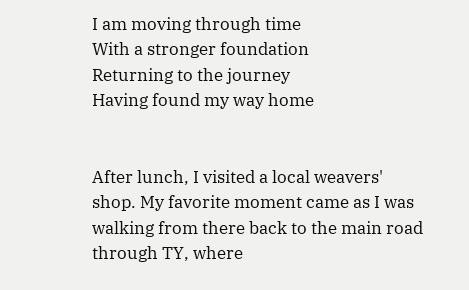I am moving through time
With a stronger foundation
Returning to the journey
Having found my way home


After lunch, I visited a local weavers' shop. My favorite moment came as I was walking from there back to the main road through TY, where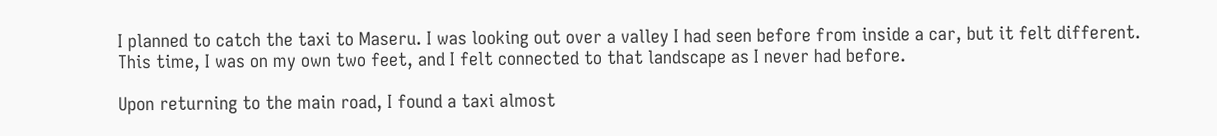I planned to catch the taxi to Maseru. I was looking out over a valley I had seen before from inside a car, but it felt different. This time, I was on my own two feet, and I felt connected to that landscape as I never had before.

Upon returning to the main road, I found a taxi almost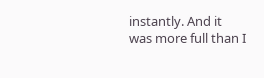instantly. And it was more full than I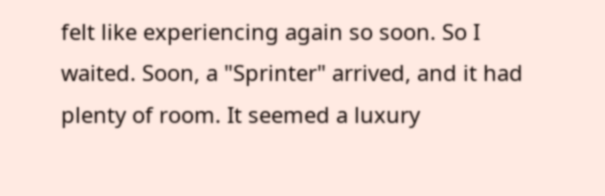felt like experiencing again so soon. So I waited. Soon, a "Sprinter" arrived, and it had plenty of room. It seemed a luxury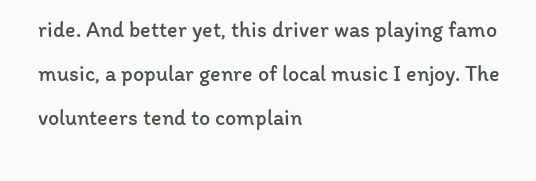ride. And better yet, this driver was playing famo music, a popular genre of local music I enjoy. The volunteers tend to complain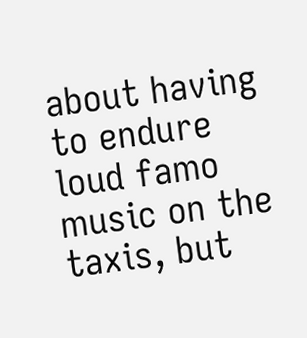about having to endure loud famo music on the taxis, but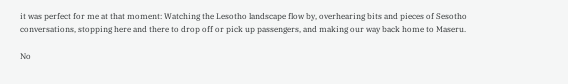it was perfect for me at that moment: Watching the Lesotho landscape flow by, overhearing bits and pieces of Sesotho conversations, stopping here and there to drop off or pick up passengers, and making our way back home to Maseru.

No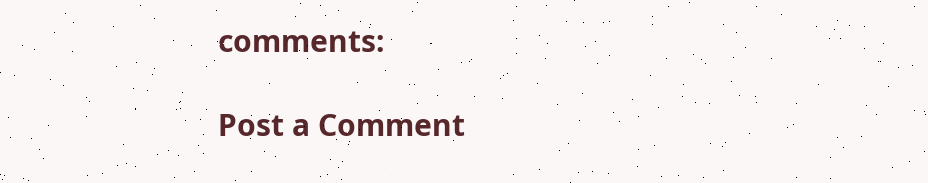comments:

Post a Comment